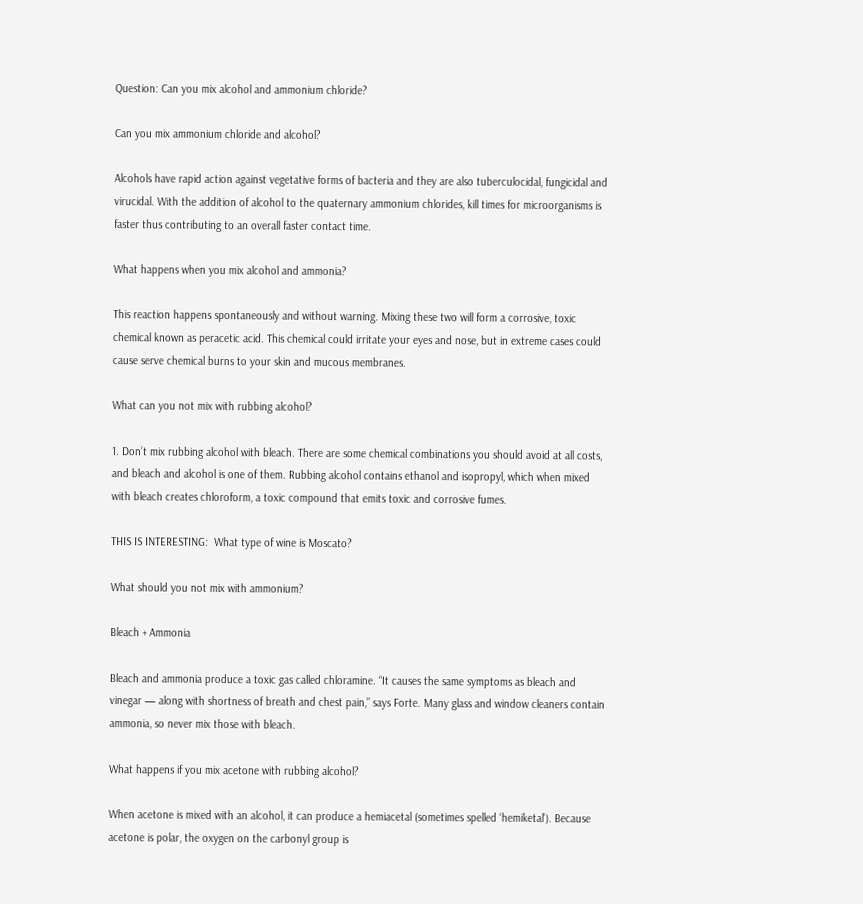Question: Can you mix alcohol and ammonium chloride?

Can you mix ammonium chloride and alcohol?

Alcohols have rapid action against vegetative forms of bacteria and they are also tuberculocidal, fungicidal and virucidal. With the addition of alcohol to the quaternary ammonium chlorides, kill times for microorganisms is faster thus contributing to an overall faster contact time.

What happens when you mix alcohol and ammonia?

This reaction happens spontaneously and without warning. Mixing these two will form a corrosive, toxic chemical known as peracetic acid. This chemical could irritate your eyes and nose, but in extreme cases could cause serve chemical burns to your skin and mucous membranes.

What can you not mix with rubbing alcohol?

1. Don’t mix rubbing alcohol with bleach. There are some chemical combinations you should avoid at all costs, and bleach and alcohol is one of them. Rubbing alcohol contains ethanol and isopropyl, which when mixed with bleach creates chloroform, a toxic compound that emits toxic and corrosive fumes.

THIS IS INTERESTING:  What type of wine is Moscato?

What should you not mix with ammonium?

Bleach + Ammonia

Bleach and ammonia produce a toxic gas called chloramine. “It causes the same symptoms as bleach and vinegar — along with shortness of breath and chest pain,” says Forte. Many glass and window cleaners contain ammonia, so never mix those with bleach.

What happens if you mix acetone with rubbing alcohol?

When acetone is mixed with an alcohol, it can produce a hemiacetal (sometimes spelled ‘hemiketal’). Because acetone is polar, the oxygen on the carbonyl group is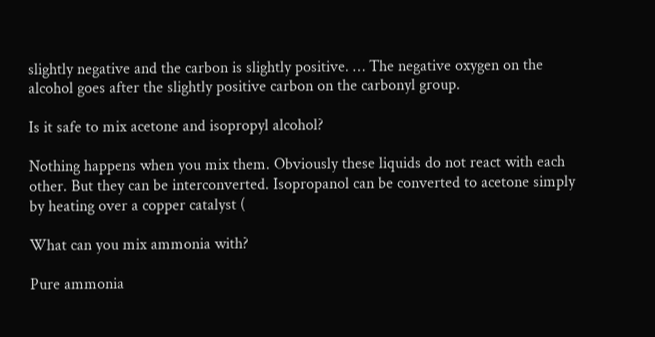slightly negative and the carbon is slightly positive. … The negative oxygen on the alcohol goes after the slightly positive carbon on the carbonyl group.

Is it safe to mix acetone and isopropyl alcohol?

Nothing happens when you mix them. Obviously these liquids do not react with each other. But they can be interconverted. Isopropanol can be converted to acetone simply by heating over a copper catalyst (

What can you mix ammonia with?

Pure ammonia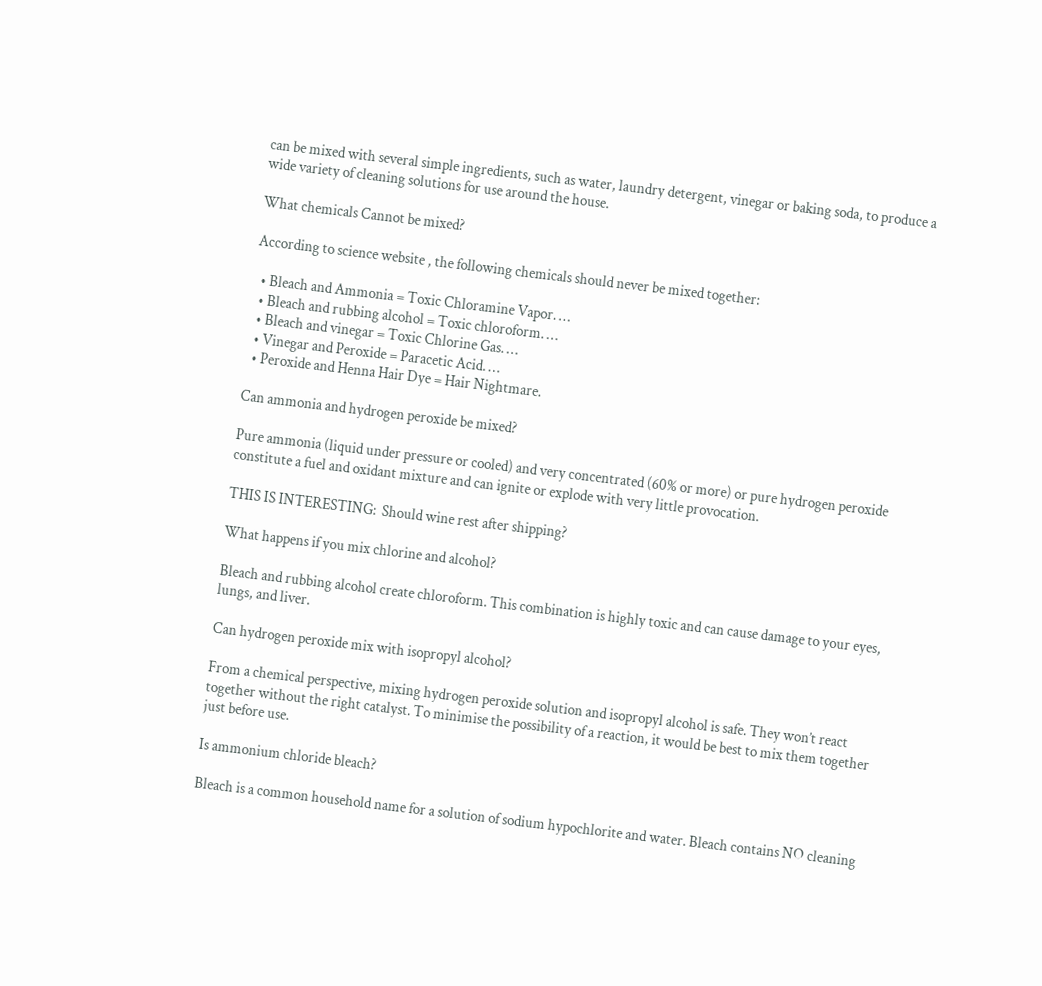can be mixed with several simple ingredients, such as water, laundry detergent, vinegar or baking soda, to produce a wide variety of cleaning solutions for use around the house.

What chemicals Cannot be mixed?

According to science website , the following chemicals should never be mixed together:

  • Bleach and Ammonia = Toxic Chloramine Vapor. …
  • Bleach and rubbing alcohol = Toxic chloroform. …
  • Bleach and vinegar = Toxic Chlorine Gas. …
  • Vinegar and Peroxide = Paracetic Acid. …
  • Peroxide and Henna Hair Dye = Hair Nightmare.

Can ammonia and hydrogen peroxide be mixed?

Pure ammonia (liquid under pressure or cooled) and very concentrated (60% or more) or pure hydrogen peroxide constitute a fuel and oxidant mixture and can ignite or explode with very little provocation.

THIS IS INTERESTING:  Should wine rest after shipping?

What happens if you mix chlorine and alcohol?

Bleach and rubbing alcohol create chloroform. This combination is highly toxic and can cause damage to your eyes, lungs, and liver.

Can hydrogen peroxide mix with isopropyl alcohol?

From a chemical perspective, mixing hydrogen peroxide solution and isopropyl alcohol is safe. They won’t react together without the right catalyst. To minimise the possibility of a reaction, it would be best to mix them together just before use.

Is ammonium chloride bleach?

Bleach is a common household name for a solution of sodium hypochlorite and water. Bleach contains NO cleaning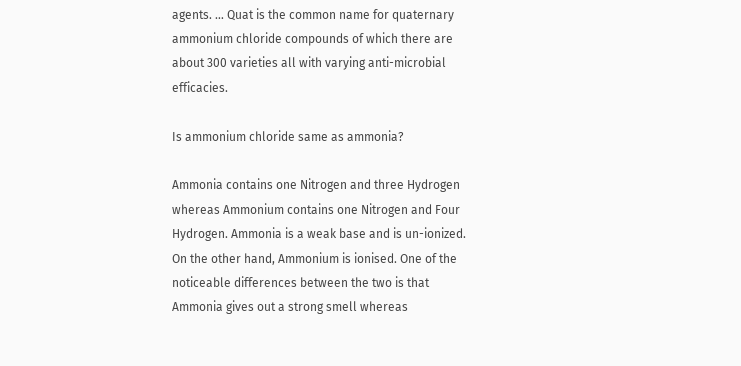agents. … Quat is the common name for quaternary ammonium chloride compounds of which there are about 300 varieties all with varying anti-microbial efficacies.

Is ammonium chloride same as ammonia?

Ammonia contains one Nitrogen and three Hydrogen whereas Ammonium contains one Nitrogen and Four Hydrogen. Ammonia is a weak base and is un-ionized. On the other hand, Ammonium is ionised. One of the noticeable differences between the two is that Ammonia gives out a strong smell whereas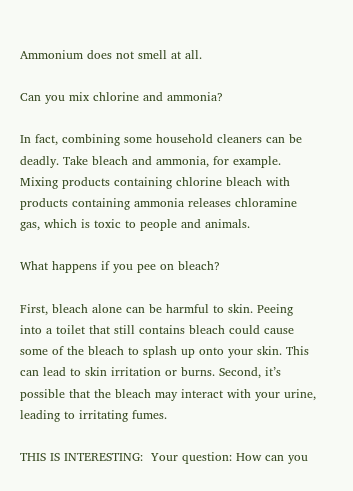Ammonium does not smell at all.

Can you mix chlorine and ammonia?

In fact, combining some household cleaners can be deadly. Take bleach and ammonia, for example. Mixing products containing chlorine bleach with products containing ammonia releases chloramine gas, which is toxic to people and animals.

What happens if you pee on bleach?

First, bleach alone can be harmful to skin. Peeing into a toilet that still contains bleach could cause some of the bleach to splash up onto your skin. This can lead to skin irritation or burns. Second, it’s possible that the bleach may interact with your urine, leading to irritating fumes.

THIS IS INTERESTING:  Your question: How can you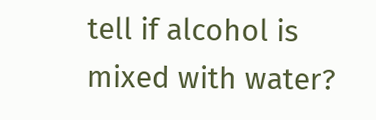tell if alcohol is mixed with water?